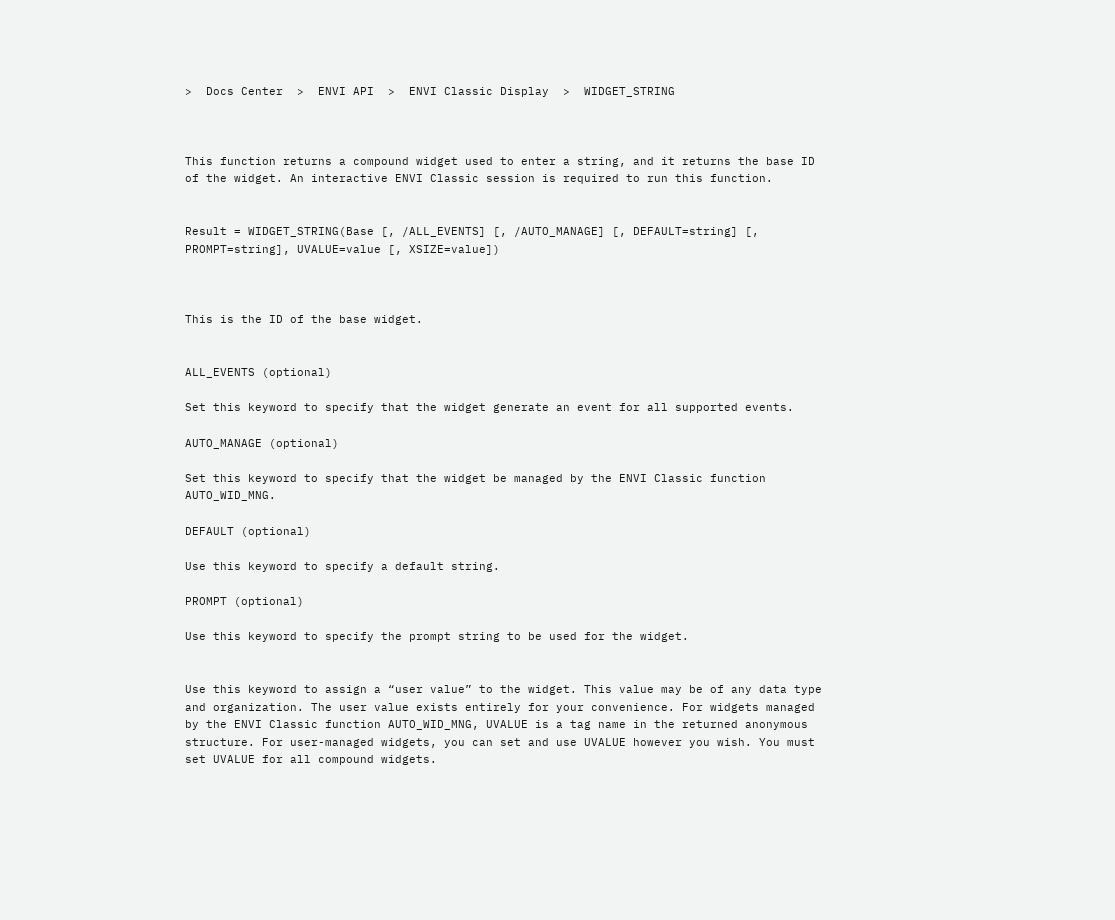>  Docs Center  >  ENVI API  >  ENVI Classic Display  >  WIDGET_STRING



This function returns a compound widget used to enter a string, and it returns the base ID of the widget. An interactive ENVI Classic session is required to run this function.


Result = WIDGET_STRING(Base [, /ALL_EVENTS] [, /AUTO_MANAGE] [, DEFAULT=string] [, PROMPT=string], UVALUE=value [, XSIZE=value])



This is the ID of the base widget.


ALL_EVENTS (optional)

Set this keyword to specify that the widget generate an event for all supported events.

AUTO_MANAGE (optional)

Set this keyword to specify that the widget be managed by the ENVI Classic function AUTO_WID_MNG.

DEFAULT (optional)

Use this keyword to specify a default string.

PROMPT (optional)

Use this keyword to specify the prompt string to be used for the widget.


Use this keyword to assign a “user value” to the widget. This value may be of any data type and organization. The user value exists entirely for your convenience. For widgets managed by the ENVI Classic function AUTO_WID_MNG, UVALUE is a tag name in the returned anonymous structure. For user-managed widgets, you can set and use UVALUE however you wish. You must set UVALUE for all compound widgets.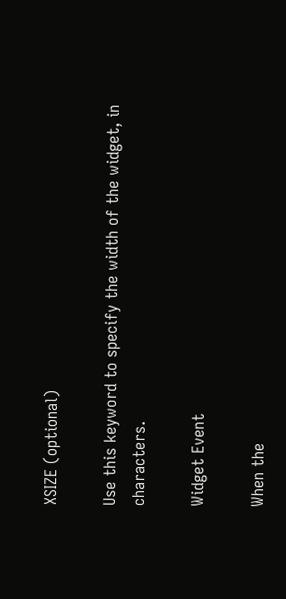XSIZE (optional)

Use this keyword to specify the width of the widget, in characters.

Widget Event

When the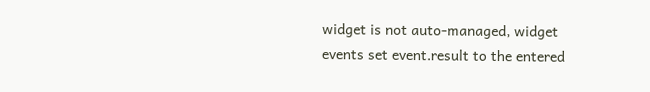widget is not auto-managed, widget events set event.result to the entered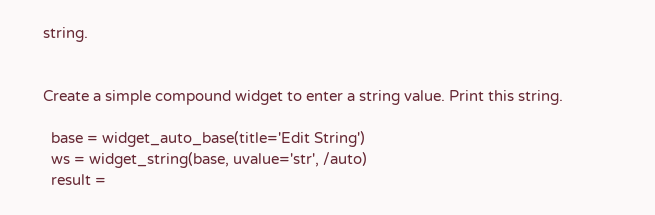string.


Create a simple compound widget to enter a string value. Print this string.

  base = widget_auto_base(title='Edit String')
  ws = widget_string(base, uvalue='str', /auto)
  result =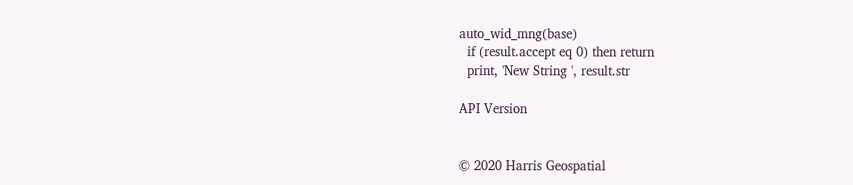auto_wid_mng(base)
  if (result.accept eq 0) then return
  print, 'New String ', result.str

API Version


© 2020 Harris Geospatial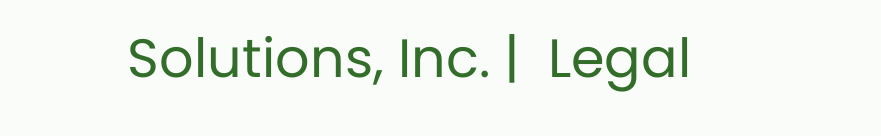Solutions, Inc. |  Legal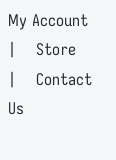My Account    |    Store    |    Contact Us